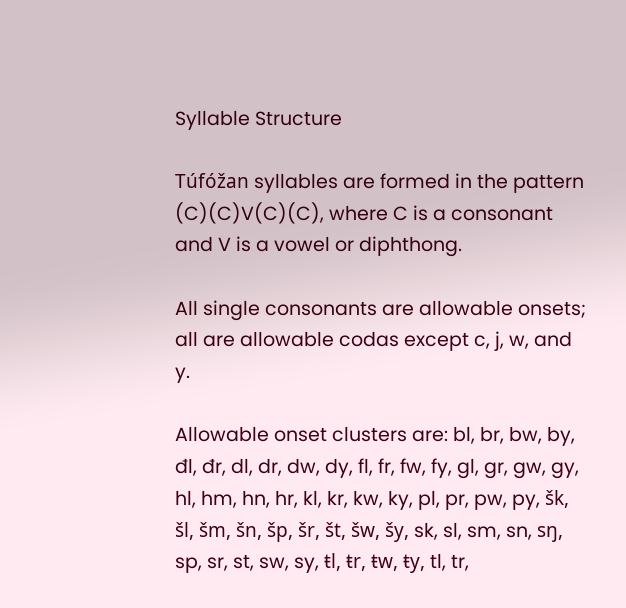Syllable Structure

Túfóžan syllables are formed in the pattern (C)(C)V(C)(C), where C is a consonant and V is a vowel or diphthong.

All single consonants are allowable onsets; all are allowable codas except c, j, w, and y.

Allowable onset clusters are: bl, br, bw, by, đl, đr, dl, dr, dw, dy, fl, fr, fw, fy, gl, gr, gw, gy, hl, hm, hn, hr, kl, kr, kw, ky, pl, pr, pw, py, šk, šl, šm, šn, šp, šr, št, šw, šy, sk, sl, sm, sn, sŋ, sp, sr, st, sw, sy, ŧl, ŧr, ŧw, ŧy, tl, tr,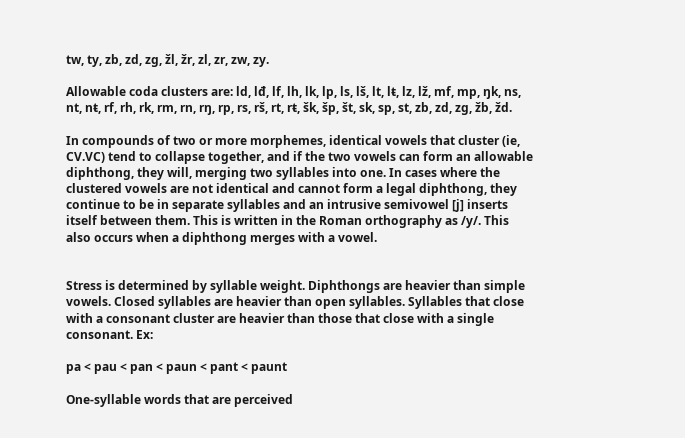tw, ty, zb, zd, zg, žl, žr, zl, zr, zw, zy.

Allowable coda clusters are: ld, lđ, lf, lh, lk, lp, ls, lš, lt, lŧ, lz, lž, mf, mp, ŋk, ns, nt, nŧ, rf, rh, rk, rm, rn, rŋ, rp, rs, rš, rt, rŧ, šk, šp, št, sk, sp, st, zb, zd, zg, žb, žd.

In compounds of two or more morphemes, identical vowels that cluster (ie, CV.VC) tend to collapse together, and if the two vowels can form an allowable diphthong, they will, merging two syllables into one. In cases where the clustered vowels are not identical and cannot form a legal diphthong, they continue to be in separate syllables and an intrusive semivowel [j] inserts itself between them. This is written in the Roman orthography as /y/. This also occurs when a diphthong merges with a vowel.


Stress is determined by syllable weight. Diphthongs are heavier than simple vowels. Closed syllables are heavier than open syllables. Syllables that close with a consonant cluster are heavier than those that close with a single consonant. Ex:

pa < pau < pan < paun < pant < paunt

One-syllable words that are perceived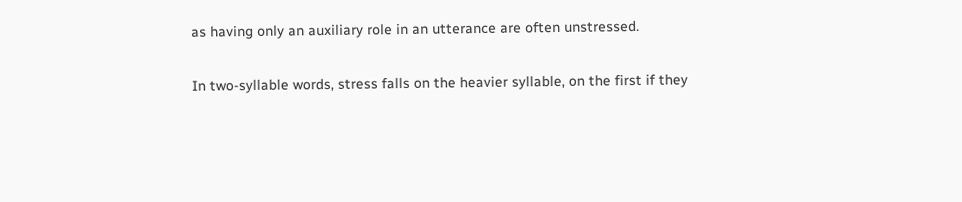as having only an auxiliary role in an utterance are often unstressed.

In two-syllable words, stress falls on the heavier syllable, on the first if they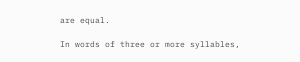are equal.

In words of three or more syllables,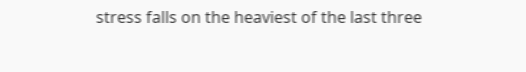stress falls on the heaviest of the last three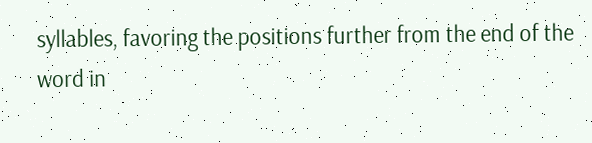syllables, favoring the positions further from the end of the word in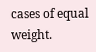cases of equal weight.